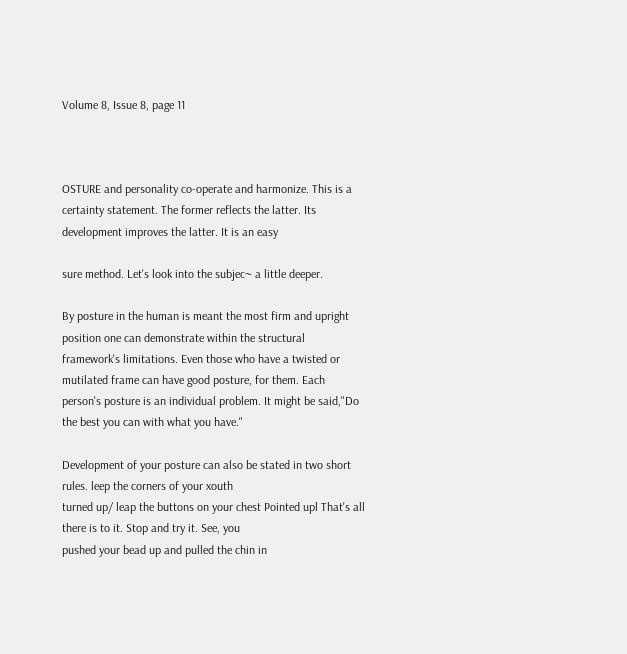Volume 8, Issue 8, page 11



OSTURE and personality co-operate and harmonize. This is a
certainty statement. The former reflects the latter. Its
development improves the latter. It is an easy

sure method. Let's look into the subjec~ a little deeper.

By posture in the human is meant the most firm and upright
position one can demonstrate within the structural
framework's limitations. Even those who have a twisted or
mutilated frame can have good posture, for them. Each
person's posture is an individual problem. It might be said,"Do
the best you can with what you have."

Development of your posture can also be stated in two short
rules. leep the corners of your xouth
turned up/ leap the buttons on your chest Pointed upl That's all
there is to it. Stop and try it. See, you
pushed your bead up and pulled the chin in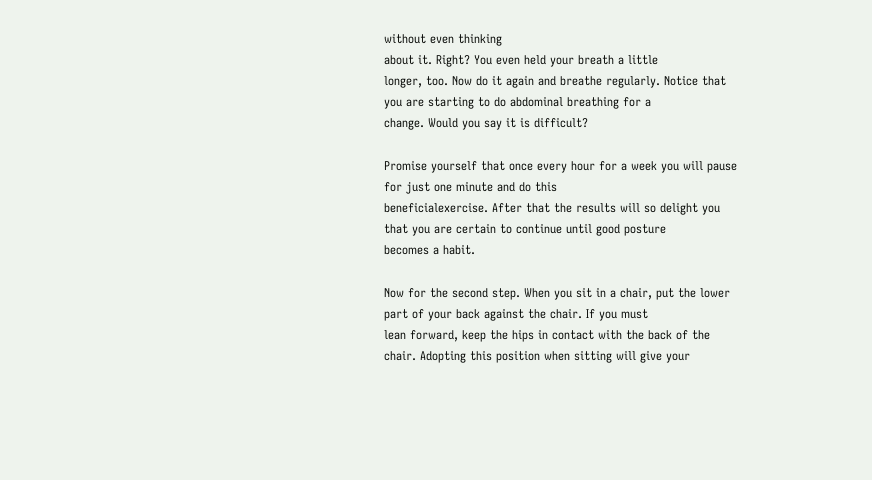without even thinking
about it. Right? You even held your breath a little
longer, too. Now do it again and breathe regularly. Notice that
you are starting to do abdominal breathing for a
change. Would you say it is difficult?

Promise yourself that once every hour for a week you will pause
for just one minute and do this
beneficialexercise. After that the results will so delight you
that you are certain to continue until good posture
becomes a habit.

Now for the second step. When you sit in a chair, put the lower
part of your back against the chair. If you must
lean forward, keep the hips in contact with the back of the
chair. Adopting this position when sitting will give your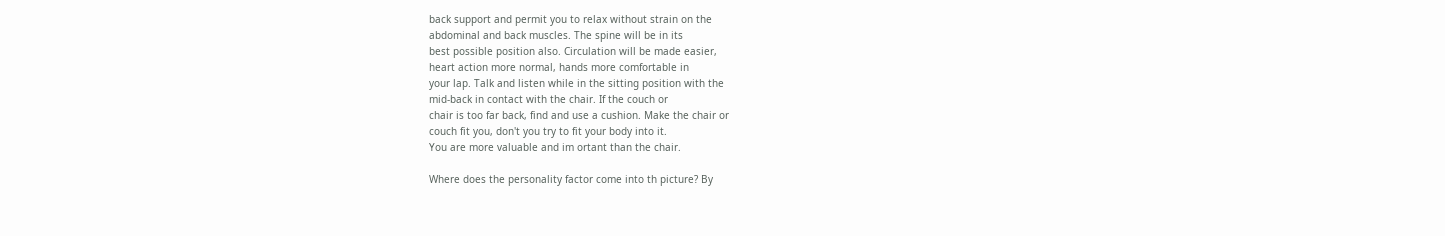back support and permit you to relax without strain on the
abdominal and back muscles. The spine will be in its
best possible position also. Circulation will be made easier,
heart action more normal, hands more comfortable in
your lap. Talk and listen while in the sitting position with the
mid-back in contact with the chair. If the couch or
chair is too far back, find and use a cushion. Make the chair or
couch fit you, don't you try to fit your body into it.
You are more valuable and im ortant than the chair.

Where does the personality factor come into th picture? By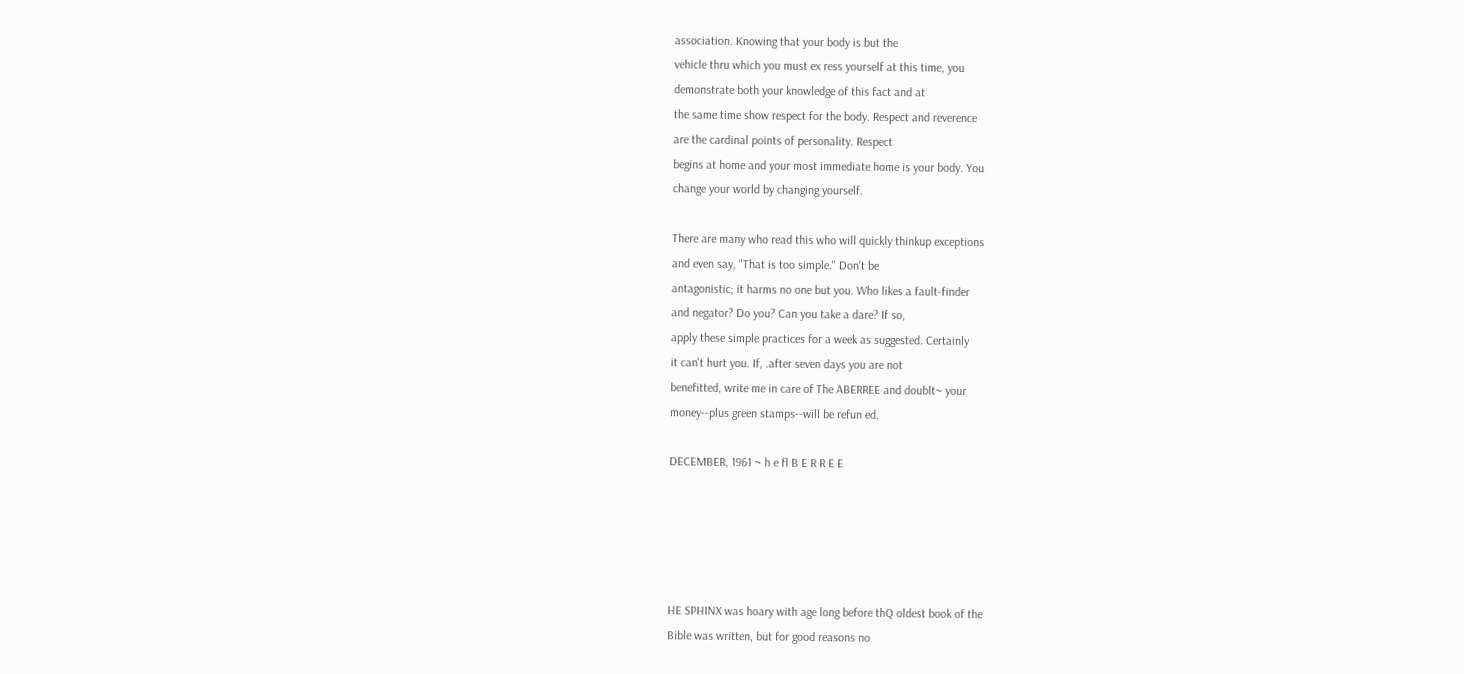association. Knowing that your body is but the
vehicle thru which you must ex ress yourself at this time, you
demonstrate both your knowledge of this fact and at
the same time show respect for the body. Respect and reverence
are the cardinal points of personality. Respect
begins at home and your most immediate home is your body. You
change your world by changing yourself.

There are many who read this who will quickly thinkup exceptions
and even say, "That is too simple." Don't be
antagonistic; it harms no one but you. Who likes a fault-finder
and negator? Do you? Can you take a dare? If so,
apply these simple practices for a week as suggested. Certainly
it can't hurt you. If, .after seven days you are not
benefitted, write me in care of The ABERREE and doublt~ your
money--plus green stamps--will be refun ed.

DECEMBER, 1961 ~ h e fl B E R R E E





HE SPHINX was hoary with age long before thQ oldest book of the
Bible was written, but for good reasons no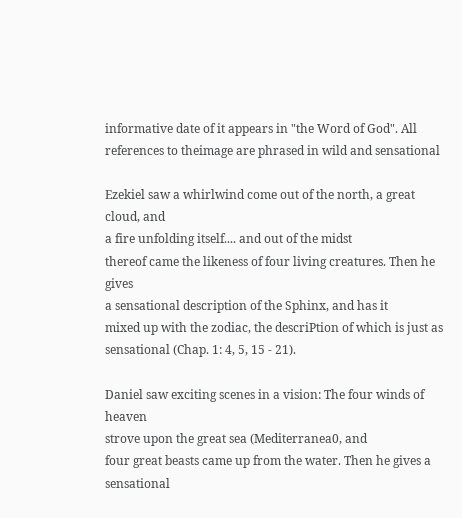informative date of it appears in "the Word of God". All
references to theimage are phrased in wild and sensational

Ezekiel saw a whirlwind come out of the north, a great cloud, and
a fire unfolding itself.... and out of the midst
thereof came the likeness of four living creatures. Then he gives
a sensational description of the Sphinx, and has it
mixed up with the zodiac, the descriPtion of which is just as
sensational (Chap. 1: 4, 5, 15 - 21).

Daniel saw exciting scenes in a vision: The four winds of heaven
strove upon the great sea (Mediterranea0, and
four great beasts came up from the water. Then he gives a
sensational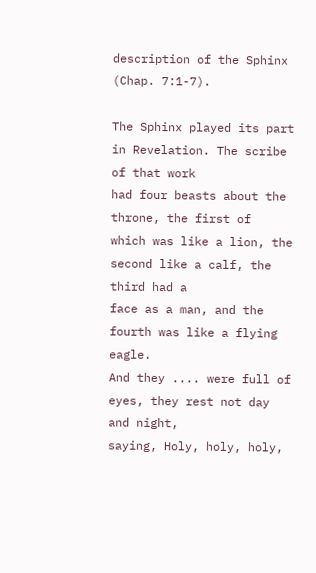description of the Sphinx (Chap. 7:1-7).

The Sphinx played its part in Revelation. The scribe of that work
had four beasts about the throne, the first of
which was like a lion, the second like a calf, the third had a
face as a man, and the fourth was like a flying eagle.
And they .... were full of eyes, they rest not day and night,
saying, Holy, holy, holy,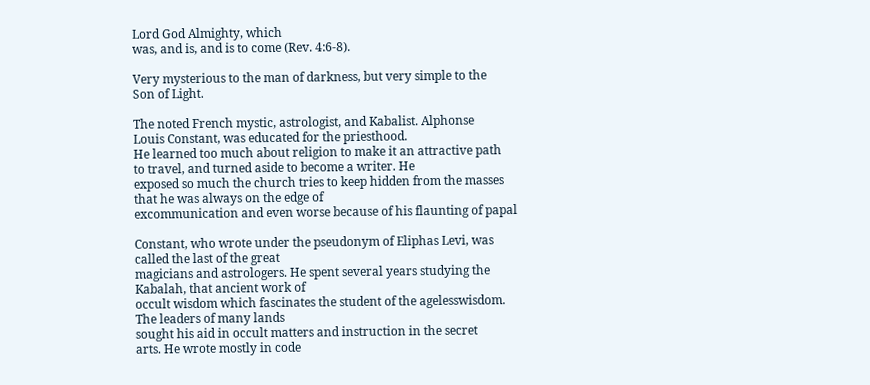Lord God Almighty, which
was, and is, and is to come (Rev. 4:6-8).

Very mysterious to the man of darkness, but very simple to the
Son of Light.

The noted French mystic, astrologist, and Kabalist. Alphonse
Louis Constant, was educated for the priesthood.
He learned too much about religion to make it an attractive path
to travel, and turned aside to become a writer. He
exposed so much the church tries to keep hidden from the masses
that he was always on the edge of
excommunication and even worse because of his flaunting of papal

Constant, who wrote under the pseudonym of Eliphas Levi, was
called the last of the great
magicians and astrologers. He spent several years studying the
Kabalah, that ancient work of
occult wisdom which fascinates the student of the agelesswisdom.
The leaders of many lands
sought his aid in occult matters and instruction in the secret
arts. He wrote mostly in code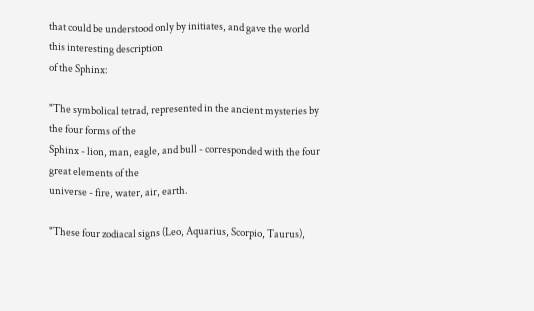that could be understood only by initiates, and gave the world
this interesting description
of the Sphinx:

"The symbolical tetrad, represented in the ancient mysteries by
the four forms of the
Sphinx - lion, man, eagle, and bull - corresponded with the four
great elements of the
universe - fire, water, air, earth.

"These four zodiacal signs (Leo, Aquarius, Scorpio, Taurus),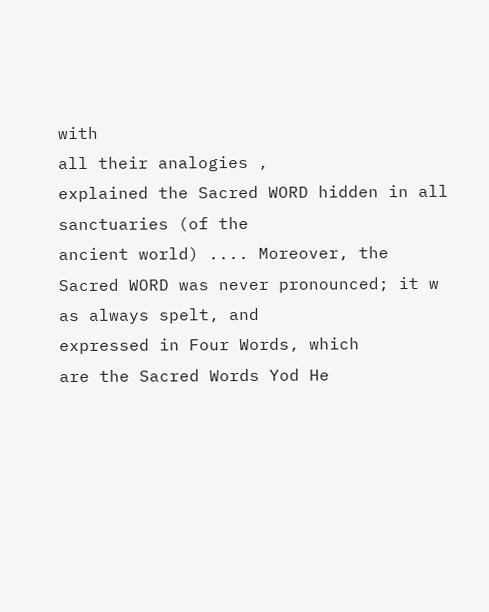with
all their analogies ,
explained the Sacred WORD hidden in all sanctuaries (of the
ancient world) .... Moreover, the
Sacred WORD was never pronounced; it w as always spelt, and
expressed in Four Words, which
are the Sacred Words Yod He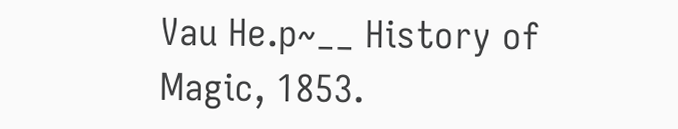Vau He.p~__ History of Magic, 1853.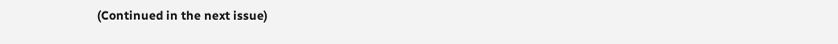(Continued in the next issue)